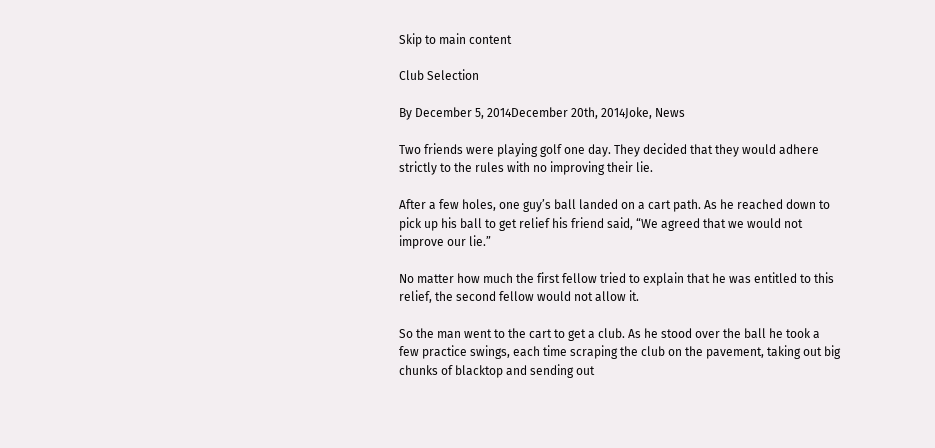Skip to main content

Club Selection

By December 5, 2014December 20th, 2014Joke, News

Two friends were playing golf one day. They decided that they would adhere strictly to the rules with no improving their lie.

After a few holes, one guy’s ball landed on a cart path. As he reached down to pick up his ball to get relief his friend said, “We agreed that we would not improve our lie.”

No matter how much the first fellow tried to explain that he was entitled to this relief, the second fellow would not allow it.

So the man went to the cart to get a club. As he stood over the ball he took a few practice swings, each time scraping the club on the pavement, taking out big chunks of blacktop and sending out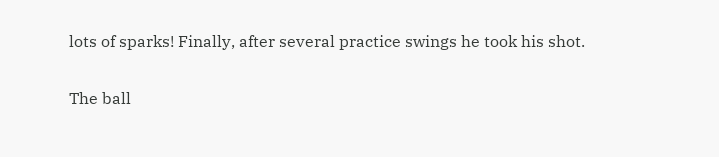lots of sparks! Finally, after several practice swings he took his shot.

The ball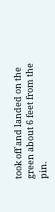took off and landed on the green about 6 feet from the pin.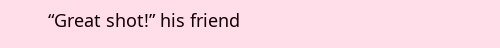“Great shot!” his friend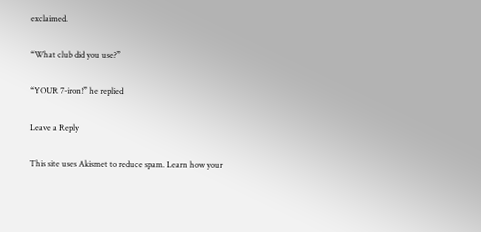exclaimed.

“What club did you use?”

“YOUR 7-iron!” he replied

Leave a Reply

This site uses Akismet to reduce spam. Learn how your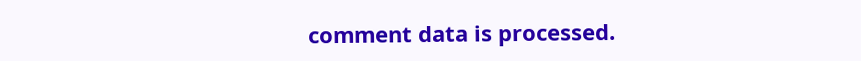comment data is processed.